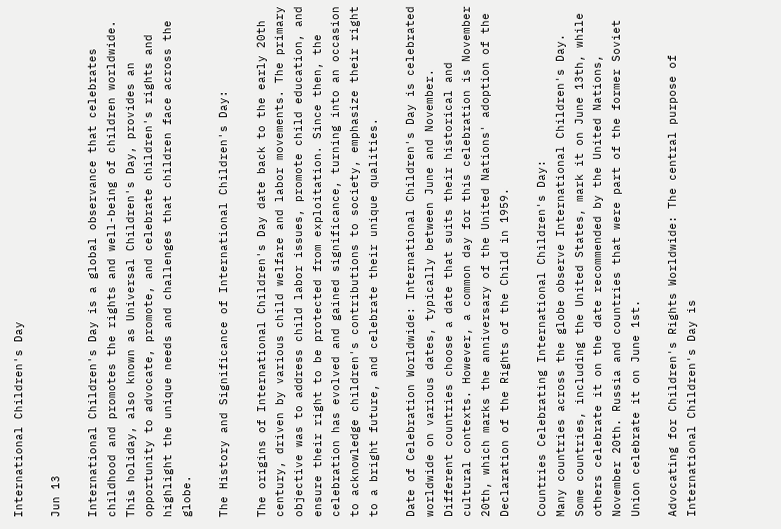International Children's Day

Jun 13

International Children's Day is a global observance that celebrates childhood and promotes the rights and well-being of children worldwide. This holiday, also known as Universal Children's Day, provides an opportunity to advocate, promote, and celebrate children's rights and highlight the unique needs and challenges that children face across the globe.

The History and Significance of International Children's Day:

The origins of International Children's Day date back to the early 20th century, driven by various child welfare and labor movements. The primary objective was to address child labor issues, promote child education, and ensure their right to be protected from exploitation. Since then, the celebration has evolved and gained significance, turning into an occasion to acknowledge children's contributions to society, emphasize their right to a bright future, and celebrate their unique qualities.

Date of Celebration Worldwide: International Children's Day is celebrated worldwide on various dates, typically between June and November. Different countries choose a date that suits their historical and cultural contexts. However, a common day for this celebration is November 20th, which marks the anniversary of the United Nations' adoption of the Declaration of the Rights of the Child in 1959.

Countries Celebrating International Children's Day:
Many countries across the globe observe International Children's Day. Some countries, including the United States, mark it on June 13th, while others celebrate it on the date recommended by the United Nations, November 20th. Russia and countries that were part of the former Soviet Union celebrate it on June 1st.

Advocating for Children's Rights Worldwide: The central purpose of International Children's Day is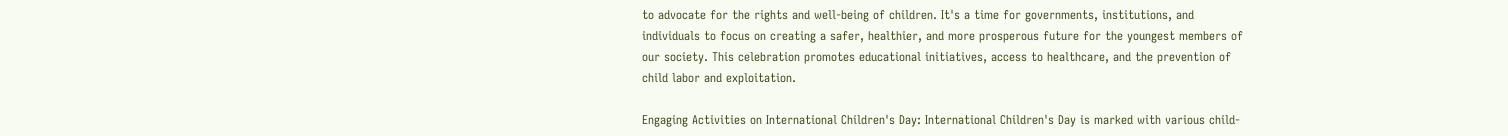to advocate for the rights and well-being of children. It's a time for governments, institutions, and individuals to focus on creating a safer, healthier, and more prosperous future for the youngest members of our society. This celebration promotes educational initiatives, access to healthcare, and the prevention of child labor and exploitation.

Engaging Activities on International Children's Day: International Children's Day is marked with various child-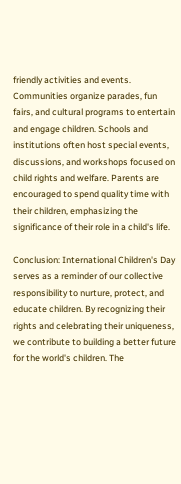friendly activities and events. Communities organize parades, fun fairs, and cultural programs to entertain and engage children. Schools and institutions often host special events, discussions, and workshops focused on child rights and welfare. Parents are encouraged to spend quality time with their children, emphasizing the significance of their role in a child's life.

Conclusion: International Children's Day serves as a reminder of our collective responsibility to nurture, protect, and educate children. By recognizing their rights and celebrating their uniqueness, we contribute to building a better future for the world's children. The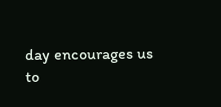day encourages us to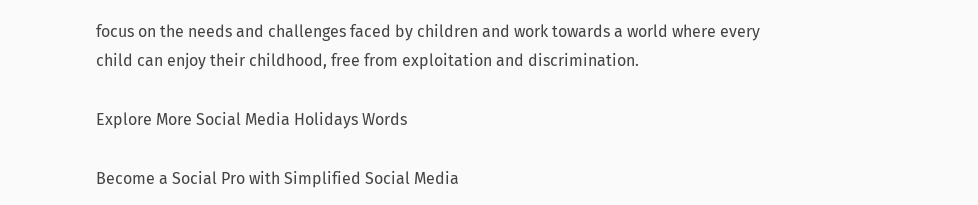focus on the needs and challenges faced by children and work towards a world where every child can enjoy their childhood, free from exploitation and discrimination.

Explore More Social Media Holidays Words

Become a Social Pro with Simplified Social Media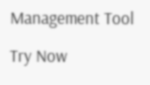Management Tool

Try Now